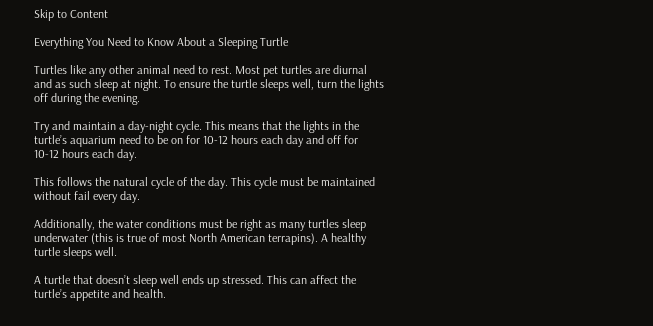Skip to Content

Everything You Need to Know About a Sleeping Turtle

Turtles like any other animal need to rest. Most pet turtles are diurnal and as such sleep at night. To ensure the turtle sleeps well, turn the lights off during the evening.

Try and maintain a day-night cycle. This means that the lights in the turtle’s aquarium need to be on for 10-12 hours each day and off for 10-12 hours each day.

This follows the natural cycle of the day. This cycle must be maintained without fail every day.

Additionally, the water conditions must be right as many turtles sleep underwater (this is true of most North American terrapins). A healthy turtle sleeps well.

A turtle that doesn’t sleep well ends up stressed. This can affect the turtle’s appetite and health.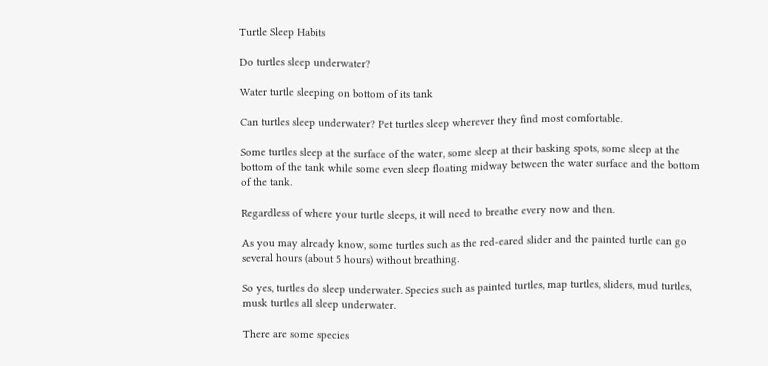Turtle Sleep Habits

Do turtles sleep underwater?

Water turtle sleeping on bottom of its tank

Can turtles sleep underwater? Pet turtles sleep wherever they find most comfortable.

Some turtles sleep at the surface of the water, some sleep at their basking spots, some sleep at the bottom of the tank while some even sleep floating midway between the water surface and the bottom of the tank.

Regardless of where your turtle sleeps, it will need to breathe every now and then.

As you may already know, some turtles such as the red-eared slider and the painted turtle can go several hours (about 5 hours) without breathing.

So yes, turtles do sleep underwater. Species such as painted turtles, map turtles, sliders, mud turtles, musk turtles all sleep underwater.

There are some species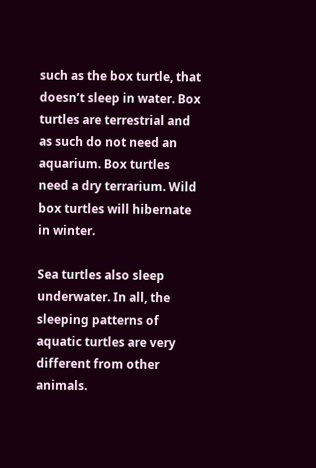such as the box turtle, that doesn’t sleep in water. Box turtles are terrestrial and as such do not need an aquarium. Box turtles need a dry terrarium. Wild box turtles will hibernate in winter.

Sea turtles also sleep underwater. In all, the sleeping patterns of aquatic turtles are very different from other animals.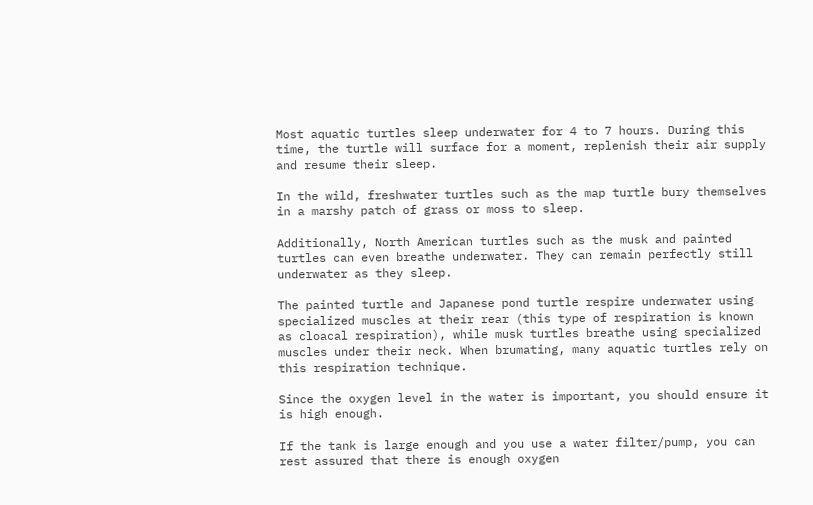Most aquatic turtles sleep underwater for 4 to 7 hours. During this time, the turtle will surface for a moment, replenish their air supply and resume their sleep.

In the wild, freshwater turtles such as the map turtle bury themselves in a marshy patch of grass or moss to sleep.

Additionally, North American turtles such as the musk and painted turtles can even breathe underwater. They can remain perfectly still underwater as they sleep.

The painted turtle and Japanese pond turtle respire underwater using specialized muscles at their rear (this type of respiration is known as cloacal respiration), while musk turtles breathe using specialized muscles under their neck. When brumating, many aquatic turtles rely on this respiration technique.

Since the oxygen level in the water is important, you should ensure it is high enough.

If the tank is large enough and you use a water filter/pump, you can rest assured that there is enough oxygen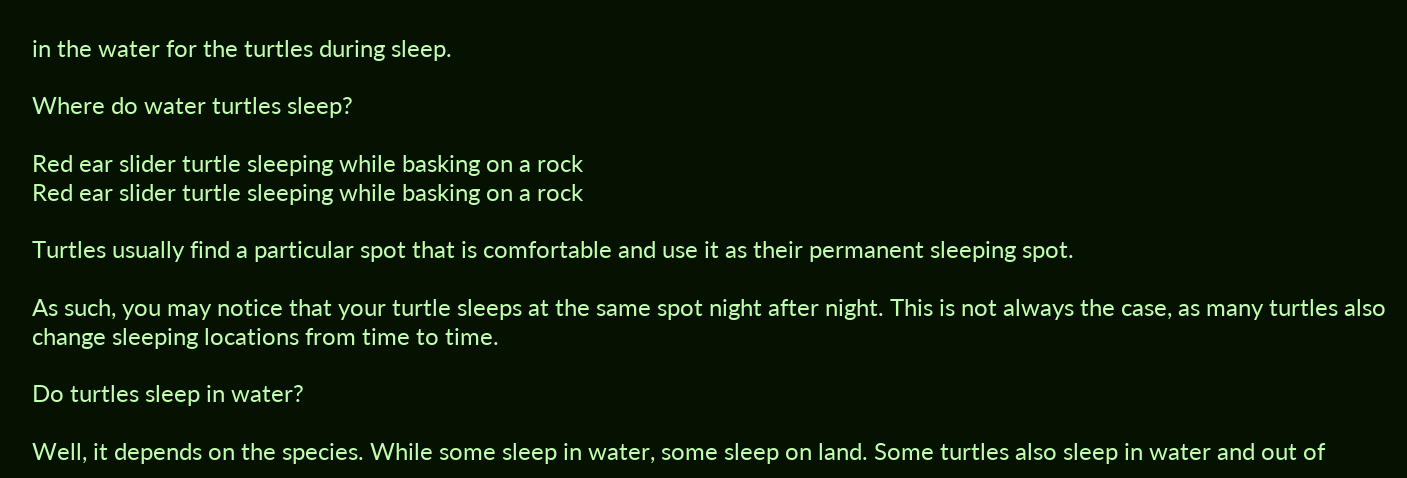in the water for the turtles during sleep.

Where do water turtles sleep?

Red ear slider turtle sleeping while basking on a rock
Red ear slider turtle sleeping while basking on a rock

Turtles usually find a particular spot that is comfortable and use it as their permanent sleeping spot.

As such, you may notice that your turtle sleeps at the same spot night after night. This is not always the case, as many turtles also change sleeping locations from time to time.

Do turtles sleep in water?

Well, it depends on the species. While some sleep in water, some sleep on land. Some turtles also sleep in water and out of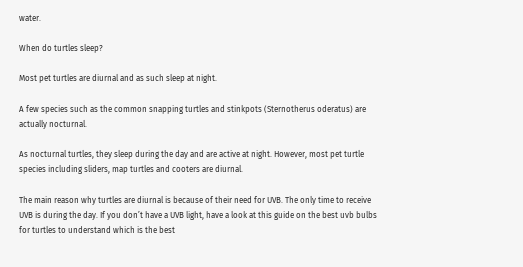water.

When do turtles sleep?

Most pet turtles are diurnal and as such sleep at night.

A few species such as the common snapping turtles and stinkpots (Sternotherus oderatus) are actually nocturnal.

As nocturnal turtles, they sleep during the day and are active at night. However, most pet turtle species including sliders, map turtles and cooters are diurnal.

The main reason why turtles are diurnal is because of their need for UVB. The only time to receive UVB is during the day. If you don’t have a UVB light, have a look at this guide on the best uvb bulbs for turtles to understand which is the best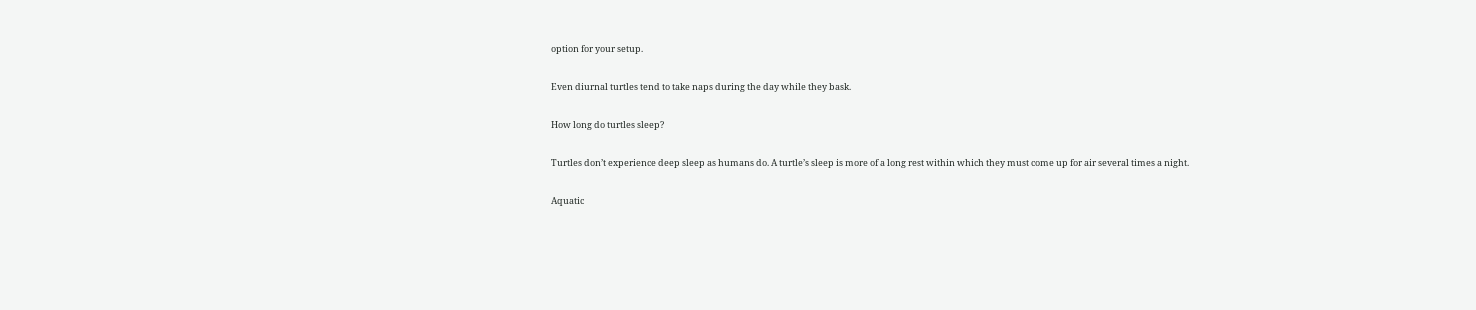option for your setup.

Even diurnal turtles tend to take naps during the day while they bask.

How long do turtles sleep?

Turtles don’t experience deep sleep as humans do. A turtle’s sleep is more of a long rest within which they must come up for air several times a night.

Aquatic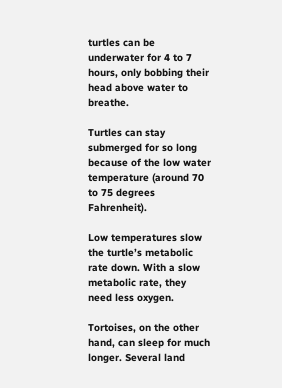turtles can be underwater for 4 to 7 hours, only bobbing their head above water to breathe.

Turtles can stay submerged for so long because of the low water temperature (around 70 to 75 degrees Fahrenheit).

Low temperatures slow the turtle’s metabolic rate down. With a slow metabolic rate, they need less oxygen.

Tortoises, on the other hand, can sleep for much longer. Several land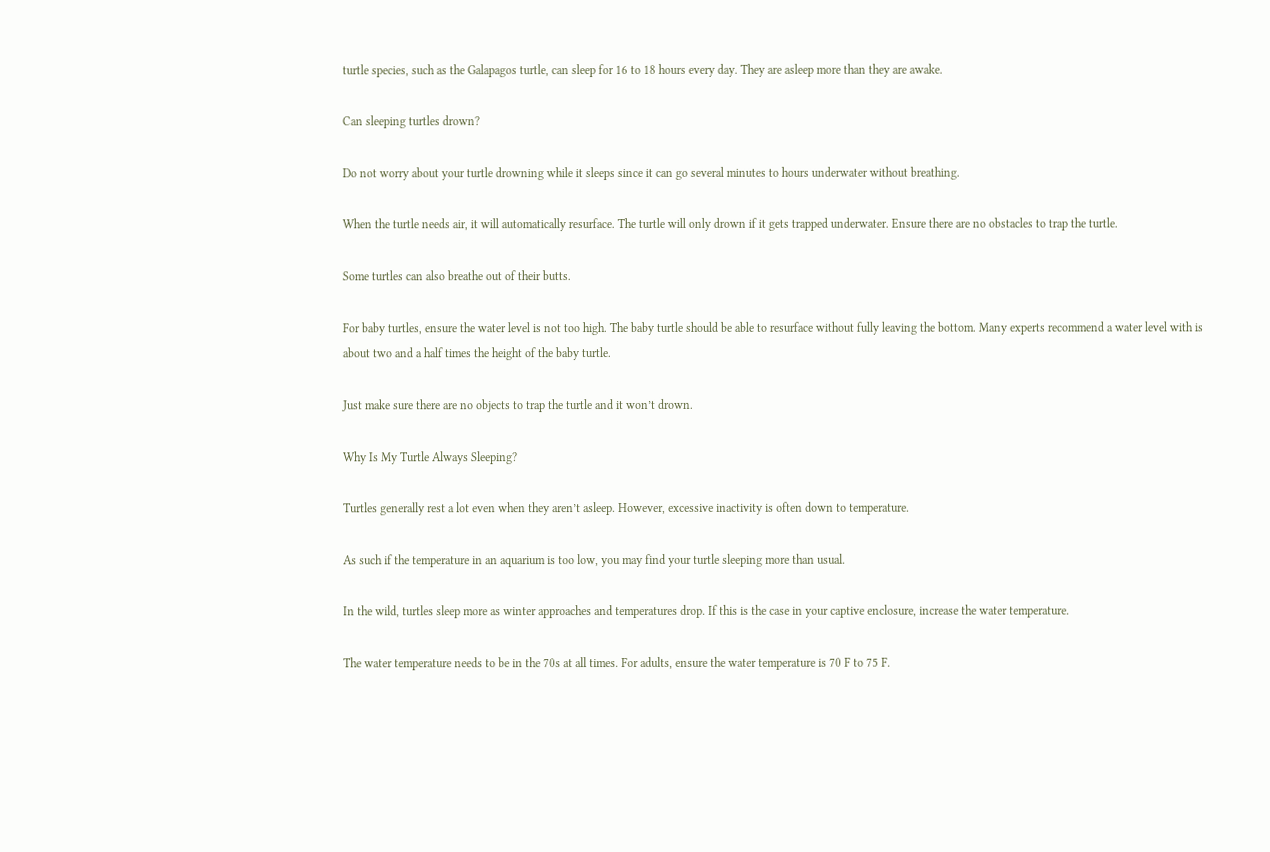turtle species, such as the Galapagos turtle, can sleep for 16 to 18 hours every day. They are asleep more than they are awake.

Can sleeping turtles drown?

Do not worry about your turtle drowning while it sleeps since it can go several minutes to hours underwater without breathing.

When the turtle needs air, it will automatically resurface. The turtle will only drown if it gets trapped underwater. Ensure there are no obstacles to trap the turtle.

Some turtles can also breathe out of their butts.

For baby turtles, ensure the water level is not too high. The baby turtle should be able to resurface without fully leaving the bottom. Many experts recommend a water level with is about two and a half times the height of the baby turtle.

Just make sure there are no objects to trap the turtle and it won’t drown.

Why Is My Turtle Always Sleeping?

Turtles generally rest a lot even when they aren’t asleep. However, excessive inactivity is often down to temperature.

As such if the temperature in an aquarium is too low, you may find your turtle sleeping more than usual.

In the wild, turtles sleep more as winter approaches and temperatures drop. If this is the case in your captive enclosure, increase the water temperature.

The water temperature needs to be in the 70s at all times. For adults, ensure the water temperature is 70 F to 75 F.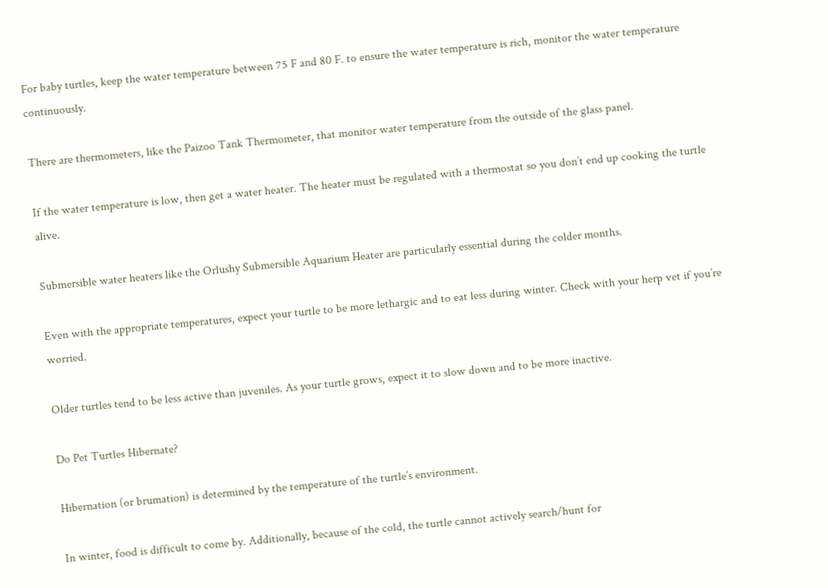For baby turtles, keep the water temperature between 75 F and 80 F. to ensure the water temperature is rich, monitor the water temperature continuously.

There are thermometers, like the Paizoo Tank Thermometer, that monitor water temperature from the outside of the glass panel.

If the water temperature is low, then get a water heater. The heater must be regulated with a thermostat so you don’t end up cooking the turtle alive.

Submersible water heaters like the Orlushy Submersible Aquarium Heater are particularly essential during the colder months.

Even with the appropriate temperatures, expect your turtle to be more lethargic and to eat less during winter. Check with your herp vet if you’re worried.

Older turtles tend to be less active than juveniles. As your turtle grows, expect it to slow down and to be more inactive.

Do Pet Turtles Hibernate?

Hibernation (or brumation) is determined by the temperature of the turtle’s environment.

In winter, food is difficult to come by. Additionally, because of the cold, the turtle cannot actively search/hunt for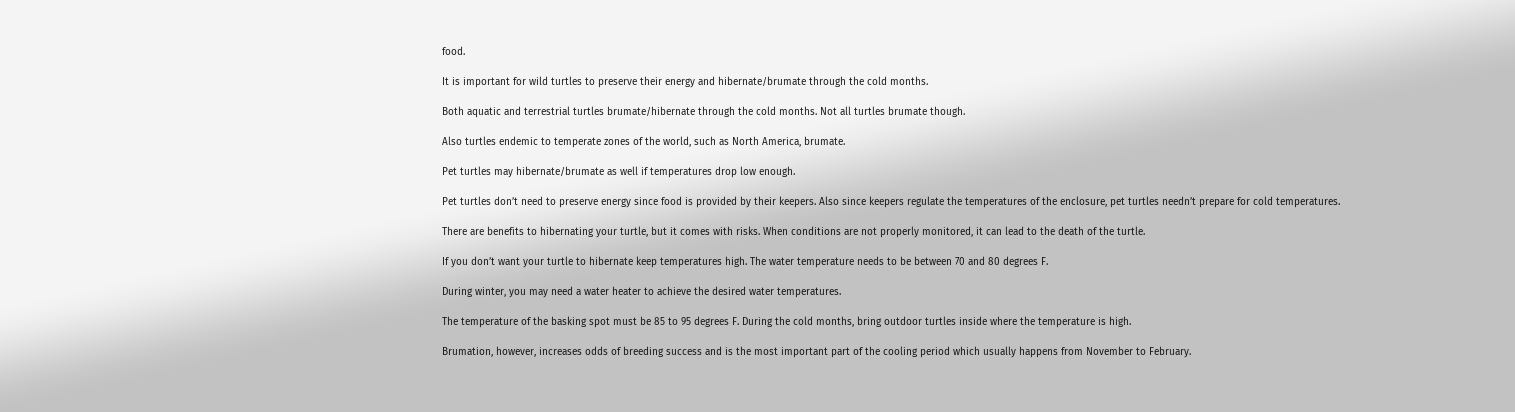food.

It is important for wild turtles to preserve their energy and hibernate/brumate through the cold months.

Both aquatic and terrestrial turtles brumate/hibernate through the cold months. Not all turtles brumate though.

Also turtles endemic to temperate zones of the world, such as North America, brumate.

Pet turtles may hibernate/brumate as well if temperatures drop low enough.

Pet turtles don’t need to preserve energy since food is provided by their keepers. Also since keepers regulate the temperatures of the enclosure, pet turtles needn’t prepare for cold temperatures.

There are benefits to hibernating your turtle, but it comes with risks. When conditions are not properly monitored, it can lead to the death of the turtle.

If you don’t want your turtle to hibernate keep temperatures high. The water temperature needs to be between 70 and 80 degrees F.

During winter, you may need a water heater to achieve the desired water temperatures.

The temperature of the basking spot must be 85 to 95 degrees F. During the cold months, bring outdoor turtles inside where the temperature is high.

Brumation, however, increases odds of breeding success and is the most important part of the cooling period which usually happens from November to February.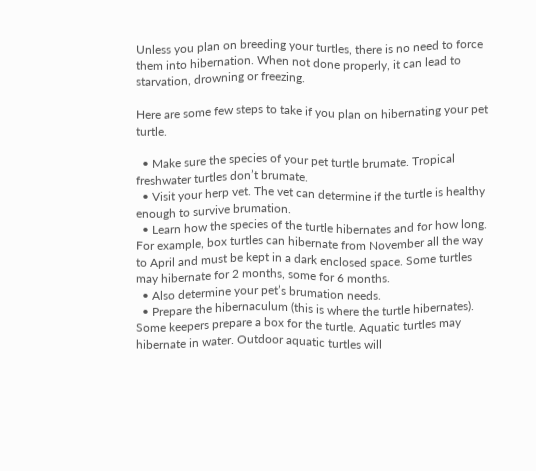Unless you plan on breeding your turtles, there is no need to force them into hibernation. When not done properly, it can lead to starvation, drowning or freezing.

Here are some few steps to take if you plan on hibernating your pet turtle.

  • Make sure the species of your pet turtle brumate. Tropical freshwater turtles don’t brumate.
  • Visit your herp vet. The vet can determine if the turtle is healthy enough to survive brumation.
  • Learn how the species of the turtle hibernates and for how long. For example, box turtles can hibernate from November all the way to April and must be kept in a dark enclosed space. Some turtles may hibernate for 2 months, some for 6 months.
  • Also determine your pet’s brumation needs.
  • Prepare the hibernaculum (this is where the turtle hibernates). Some keepers prepare a box for the turtle. Aquatic turtles may hibernate in water. Outdoor aquatic turtles will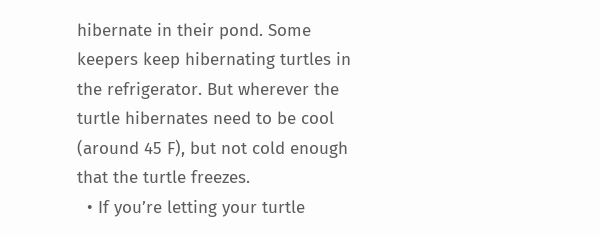hibernate in their pond. Some keepers keep hibernating turtles in the refrigerator. But wherever the turtle hibernates need to be cool (around 45 F), but not cold enough that the turtle freezes.
  • If you’re letting your turtle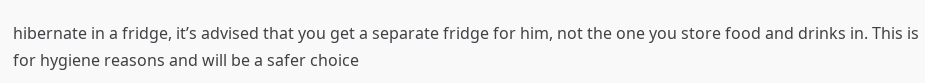hibernate in a fridge, it’s advised that you get a separate fridge for him, not the one you store food and drinks in. This is for hygiene reasons and will be a safer choice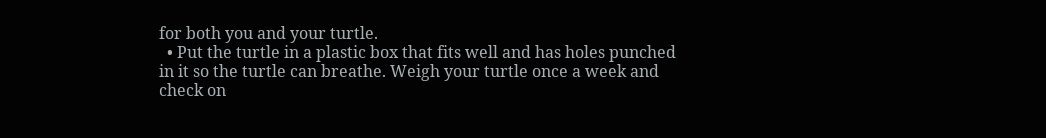for both you and your turtle.
  • Put the turtle in a plastic box that fits well and has holes punched in it so the turtle can breathe. Weigh your turtle once a week and check on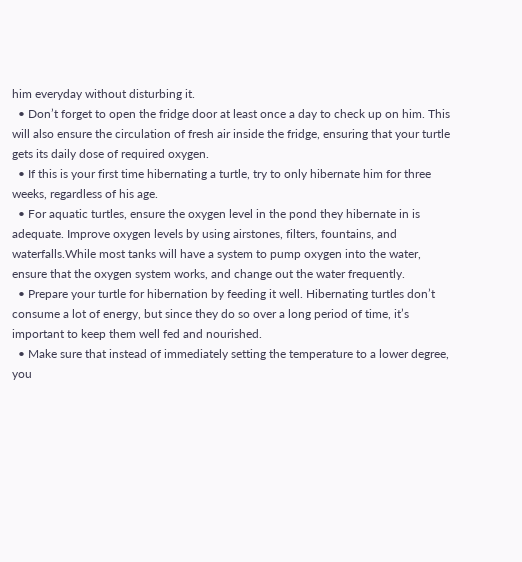him everyday without disturbing it.
  • Don’t forget to open the fridge door at least once a day to check up on him. This will also ensure the circulation of fresh air inside the fridge, ensuring that your turtle gets its daily dose of required oxygen.
  • If this is your first time hibernating a turtle, try to only hibernate him for three weeks, regardless of his age.
  • For aquatic turtles, ensure the oxygen level in the pond they hibernate in is adequate. Improve oxygen levels by using airstones, filters, fountains, and waterfalls.While most tanks will have a system to pump oxygen into the water, ensure that the oxygen system works, and change out the water frequently.
  • Prepare your turtle for hibernation by feeding it well. Hibernating turtles don’t consume a lot of energy, but since they do so over a long period of time, it’s important to keep them well fed and nourished.
  • Make sure that instead of immediately setting the temperature to a lower degree, you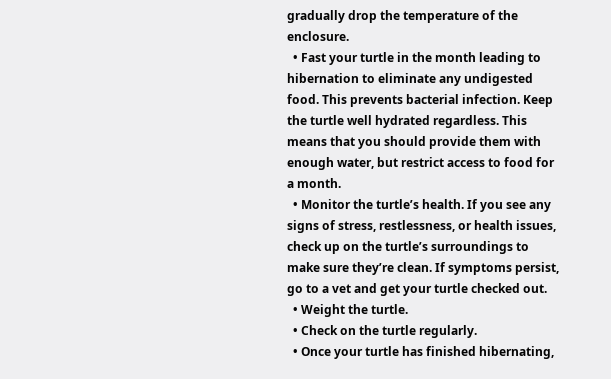gradually drop the temperature of the enclosure.
  • Fast your turtle in the month leading to hibernation to eliminate any undigested food. This prevents bacterial infection. Keep the turtle well hydrated regardless. This means that you should provide them with enough water, but restrict access to food for a month.
  • Monitor the turtle’s health. If you see any signs of stress, restlessness, or health issues, check up on the turtle’s surroundings to make sure they’re clean. If symptoms persist, go to a vet and get your turtle checked out.
  • Weight the turtle.
  • Check on the turtle regularly.
  • Once your turtle has finished hibernating,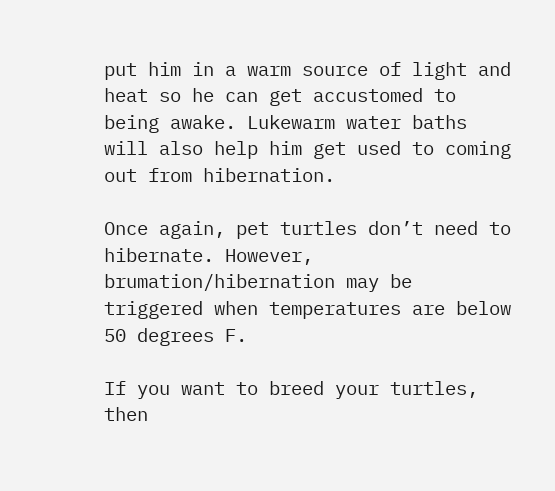put him in a warm source of light and heat so he can get accustomed to being awake. Lukewarm water baths will also help him get used to coming out from hibernation.

Once again, pet turtles don’t need to hibernate. However,  brumation/hibernation may be triggered when temperatures are below 50 degrees F.

If you want to breed your turtles, then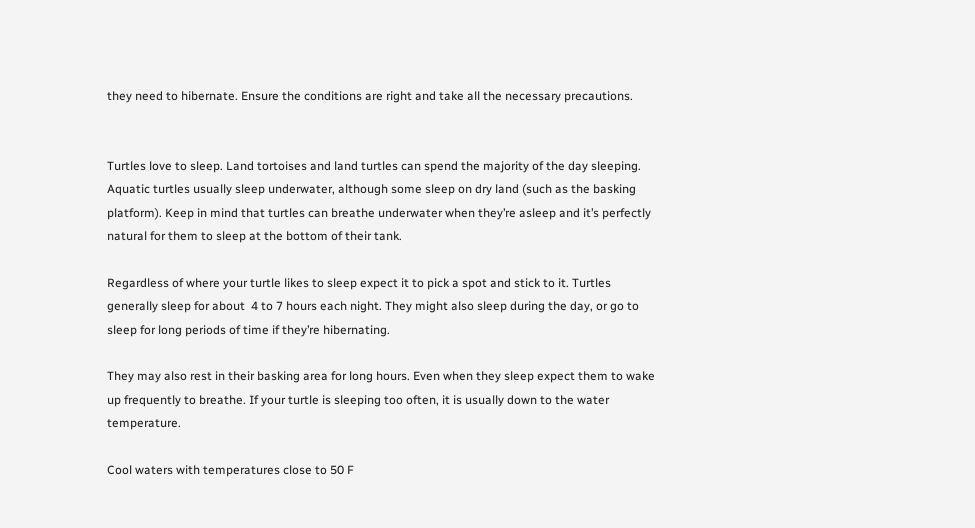they need to hibernate. Ensure the conditions are right and take all the necessary precautions.


Turtles love to sleep. Land tortoises and land turtles can spend the majority of the day sleeping. Aquatic turtles usually sleep underwater, although some sleep on dry land (such as the basking platform). Keep in mind that turtles can breathe underwater when they’re asleep and it’s perfectly natural for them to sleep at the bottom of their tank.

Regardless of where your turtle likes to sleep expect it to pick a spot and stick to it. Turtles generally sleep for about  4 to 7 hours each night. They might also sleep during the day, or go to sleep for long periods of time if they’re hibernating.

They may also rest in their basking area for long hours. Even when they sleep expect them to wake up frequently to breathe. If your turtle is sleeping too often, it is usually down to the water temperature.

Cool waters with temperatures close to 50 F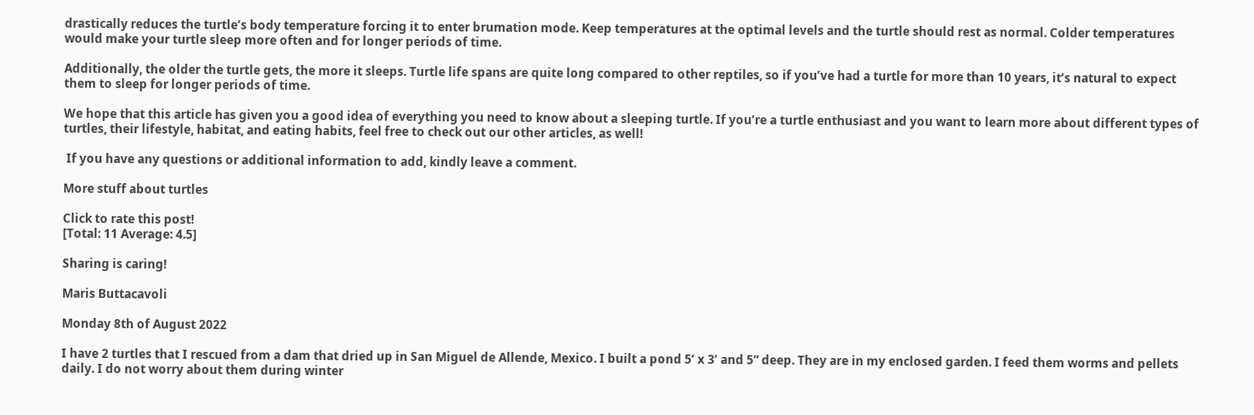drastically reduces the turtle’s body temperature forcing it to enter brumation mode. Keep temperatures at the optimal levels and the turtle should rest as normal. Colder temperatures would make your turtle sleep more often and for longer periods of time.

Additionally, the older the turtle gets, the more it sleeps. Turtle life spans are quite long compared to other reptiles, so if you’ve had a turtle for more than 10 years, it’s natural to expect them to sleep for longer periods of time.

We hope that this article has given you a good idea of everything you need to know about a sleeping turtle. If you’re a turtle enthusiast and you want to learn more about different types of turtles, their lifestyle, habitat, and eating habits, feel free to check out our other articles, as well!

 If you have any questions or additional information to add, kindly leave a comment.

More stuff about turtles

Click to rate this post!
[Total: 11 Average: 4.5]

Sharing is caring!

Maris Buttacavoli

Monday 8th of August 2022

I have 2 turtles that I rescued from a dam that dried up in San Miguel de Allende, Mexico. I built a pond 5’ x 3’ and 5” deep. They are in my enclosed garden. I feed them worms and pellets daily. I do not worry about them during winter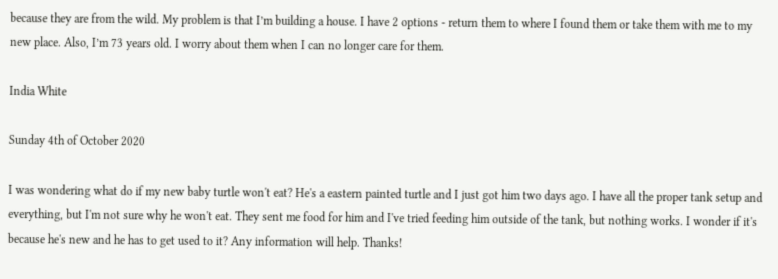because they are from the wild. My problem is that I’m building a house. I have 2 options - return them to where I found them or take them with me to my new place. Also, I’m 73 years old. I worry about them when I can no longer care for them.

India White

Sunday 4th of October 2020

I was wondering what do if my new baby turtle won't eat? He's a eastern painted turtle and I just got him two days ago. I have all the proper tank setup and everything, but I'm not sure why he won't eat. They sent me food for him and I've tried feeding him outside of the tank, but nothing works. I wonder if it's because he's new and he has to get used to it? Any information will help. Thanks!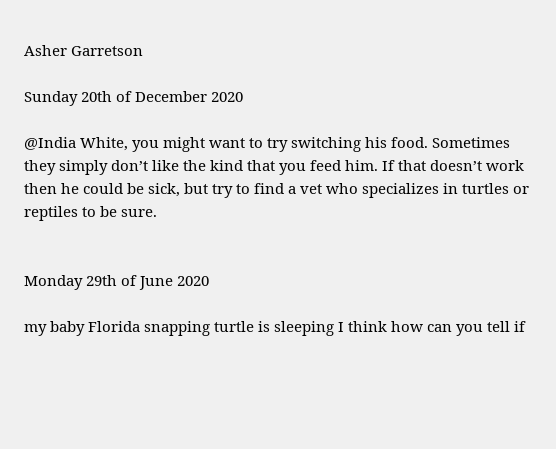Asher Garretson

Sunday 20th of December 2020

@India White, you might want to try switching his food. Sometimes they simply don’t like the kind that you feed him. If that doesn’t work then he could be sick, but try to find a vet who specializes in turtles or reptiles to be sure.


Monday 29th of June 2020

my baby Florida snapping turtle is sleeping I think how can you tell if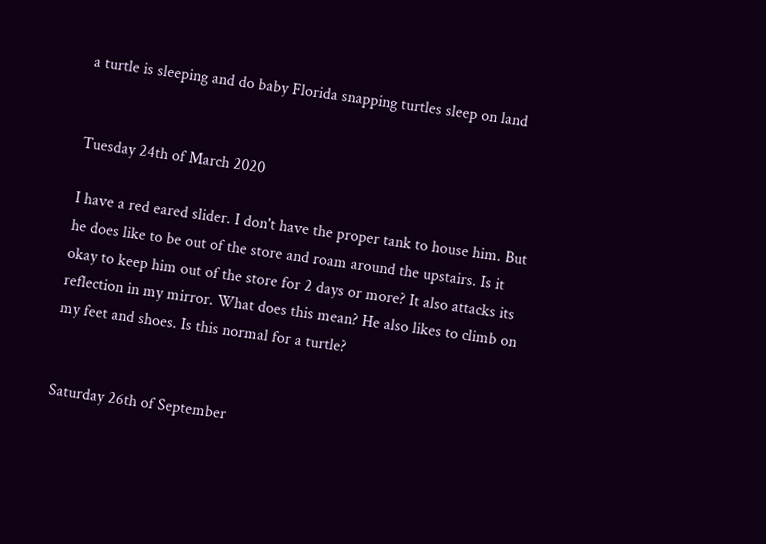a turtle is sleeping and do baby Florida snapping turtles sleep on land


Tuesday 24th of March 2020

I have a red eared slider. I don't have the proper tank to house him. But he does like to be out of the store and roam around the upstairs. Is it okay to keep him out of the store for 2 days or more? It also attacks its reflection in my mirror. What does this mean? He also likes to climb on my feet and shoes. Is this normal for a turtle?


Saturday 26th of September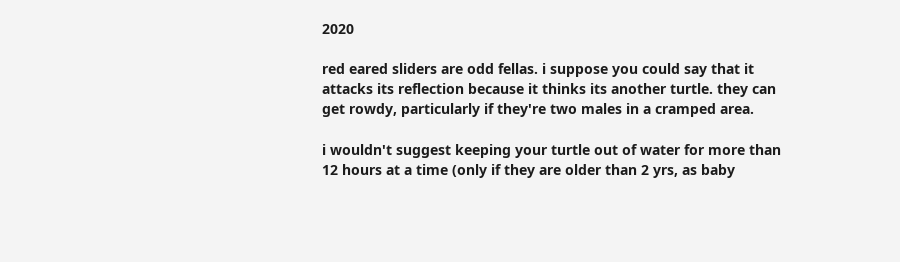2020

red eared sliders are odd fellas. i suppose you could say that it attacks its reflection because it thinks its another turtle. they can get rowdy, particularly if they're two males in a cramped area.

i wouldn't suggest keeping your turtle out of water for more than 12 hours at a time (only if they are older than 2 yrs, as baby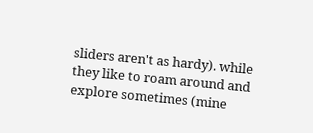sliders aren't as hardy). while they like to roam around and explore sometimes (mine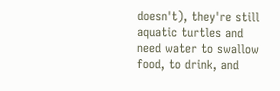doesn't), they're still aquatic turtles and need water to swallow food, to drink, and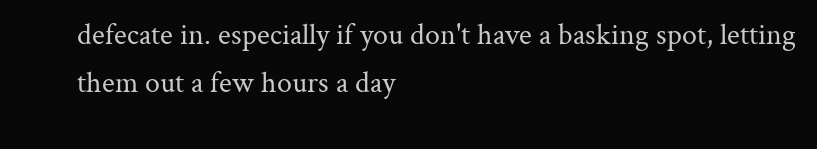defecate in. especially if you don't have a basking spot, letting them out a few hours a day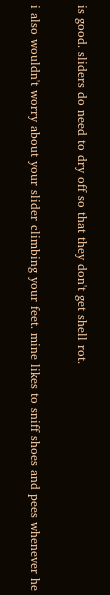is good. sliders do need to dry off so that they don't get shell rot.

i also wouldn't worry about your slider climbing your feet. mine likes to sniff shoes and pees whenever he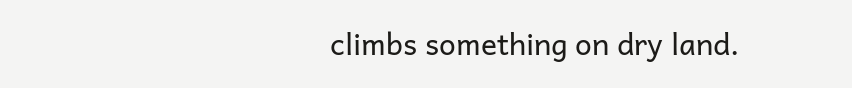climbs something on dry land.